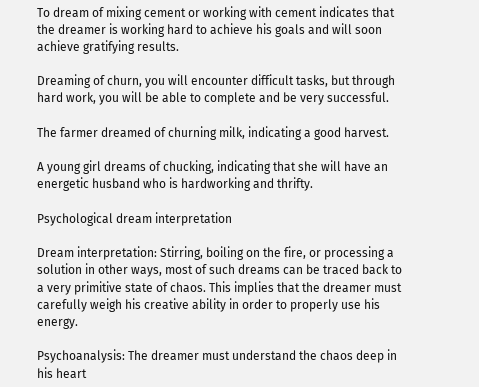To dream of mixing cement or working with cement indicates that the dreamer is working hard to achieve his goals and will soon achieve gratifying results.

Dreaming of churn, you will encounter difficult tasks, but through hard work, you will be able to complete and be very successful.

The farmer dreamed of churning milk, indicating a good harvest.

A young girl dreams of chucking, indicating that she will have an energetic husband who is hardworking and thrifty.

Psychological dream interpretation

Dream interpretation: Stirring, boiling on the fire, or processing a solution in other ways, most of such dreams can be traced back to a very primitive state of chaos. This implies that the dreamer must carefully weigh his creative ability in order to properly use his energy.

Psychoanalysis: The dreamer must understand the chaos deep in his heart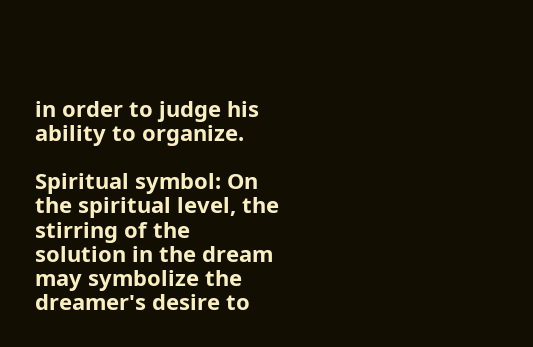in order to judge his ability to organize.

Spiritual symbol: On the spiritual level, the stirring of the solution in the dream may symbolize the dreamer's desire to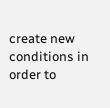create new conditions in order to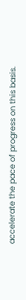accelerate the pace of progress on this basis.